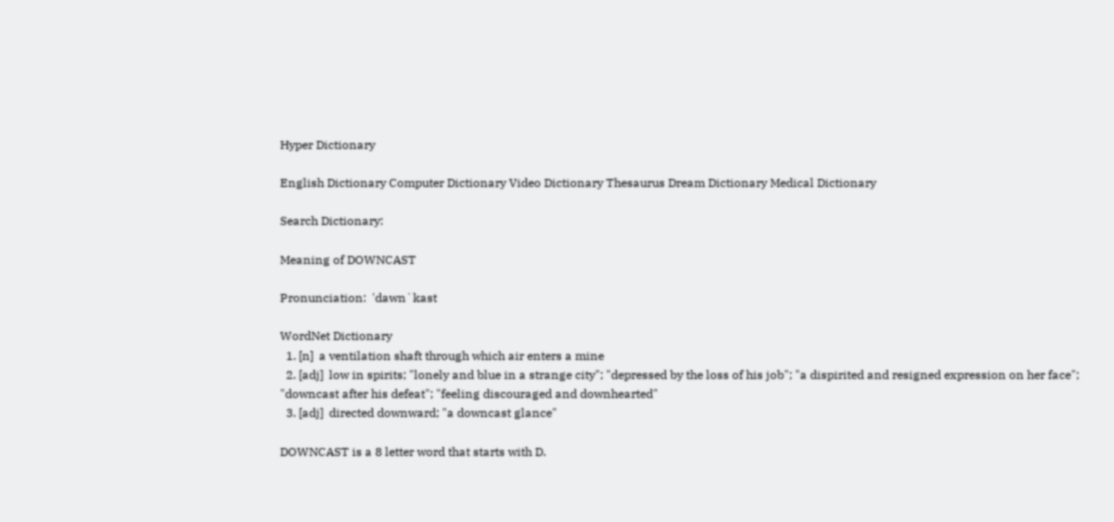Hyper Dictionary

English Dictionary Computer Dictionary Video Dictionary Thesaurus Dream Dictionary Medical Dictionary

Search Dictionary:

Meaning of DOWNCAST

Pronunciation:  'dawn`kast

WordNet Dictionary
  1. [n]  a ventilation shaft through which air enters a mine
  2. [adj]  low in spirits; "lonely and blue in a strange city"; "depressed by the loss of his job"; "a dispirited and resigned expression on her face"; "downcast after his defeat"; "feeling discouraged and downhearted"
  3. [adj]  directed downward; "a downcast glance"

DOWNCAST is a 8 letter word that starts with D.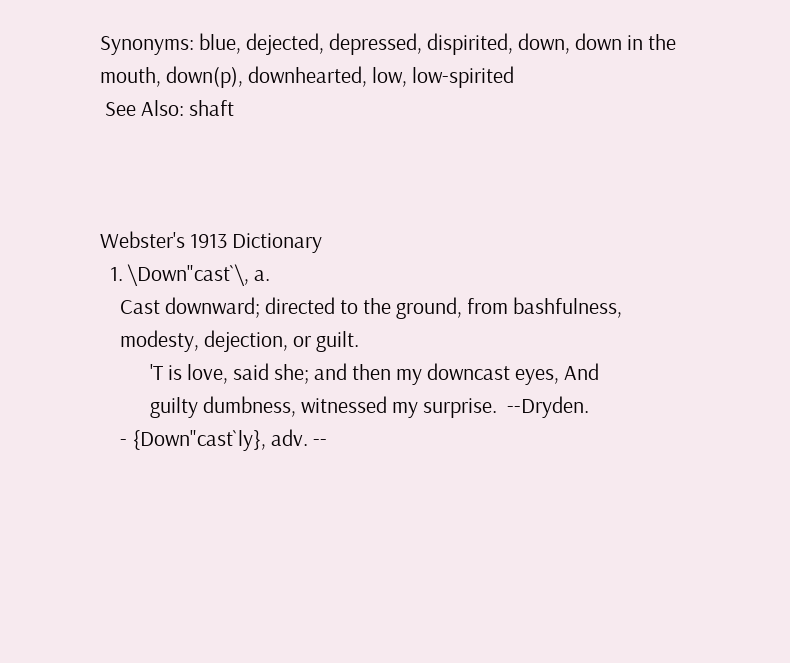Synonyms: blue, dejected, depressed, dispirited, down, down in the mouth, down(p), downhearted, low, low-spirited
 See Also: shaft



Webster's 1913 Dictionary
  1. \Down"cast`\, a.
    Cast downward; directed to the ground, from bashfulness,
    modesty, dejection, or guilt.
          'T is love, said she; and then my downcast eyes, And
          guilty dumbness, witnessed my surprise.  --Dryden.
    - {Down"cast`ly}, adv. --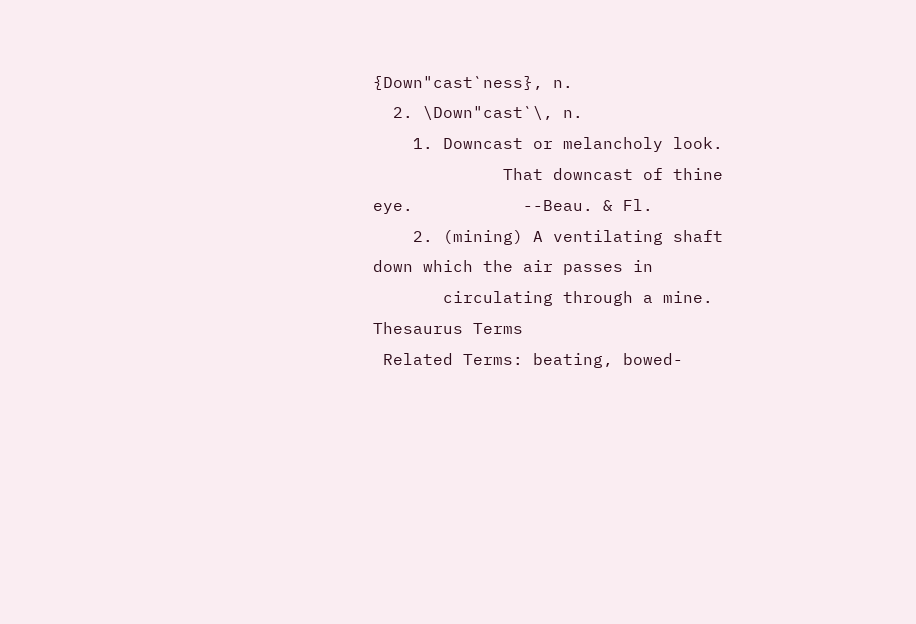{Down"cast`ness}, n.
  2. \Down"cast`\, n.
    1. Downcast or melancholy look.
             That downcast of thine eye.           --Beau. & Fl.
    2. (mining) A ventilating shaft down which the air passes in
       circulating through a mine.
Thesaurus Terms
 Related Terms: beating, bowed-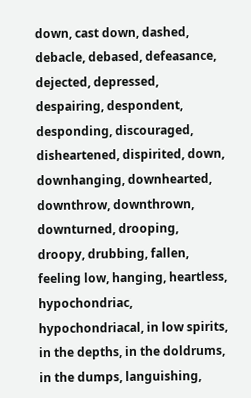down, cast down, dashed, debacle, debased, defeasance, dejected, depressed, despairing, despondent, desponding, discouraged, disheartened, dispirited, down, downhanging, downhearted, downthrow, downthrown, downturned, drooping, droopy, drubbing, fallen, feeling low, hanging, heartless, hypochondriac, hypochondriacal, in low spirits, in the depths, in the doldrums, in the dumps, languishing,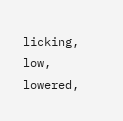licking, low, lowered,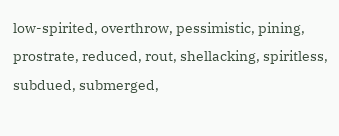low-spirited, overthrow, pessimistic, pining, prostrate, reduced, rout, shellacking, spiritless, subdued, submerged,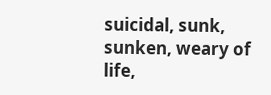suicidal, sunk, sunken, weary of life,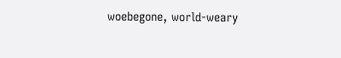woebegone, world-weary